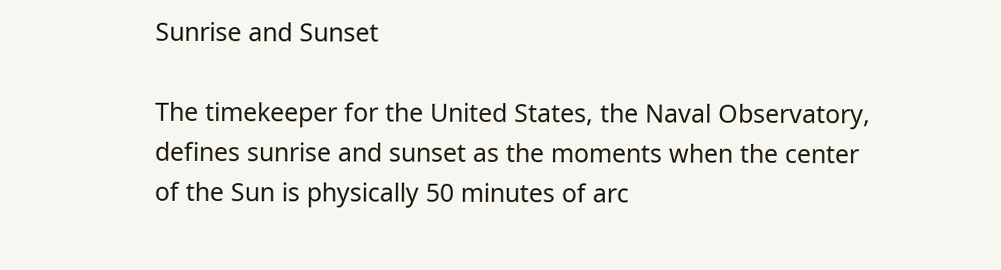Sunrise and Sunset

The timekeeper for the United States, the Naval Observatory, defines sunrise and sunset as the moments when the center of the Sun is physically 50 minutes of arc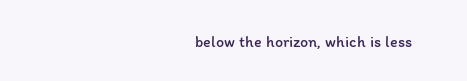below the horizon, which is less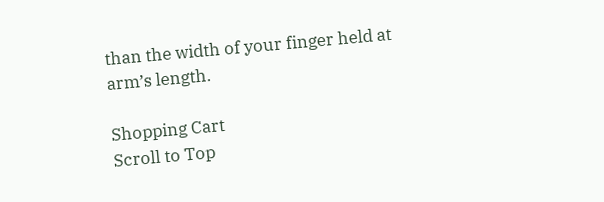than the width of your finger held at arm’s length.

Shopping Cart
Scroll to Top